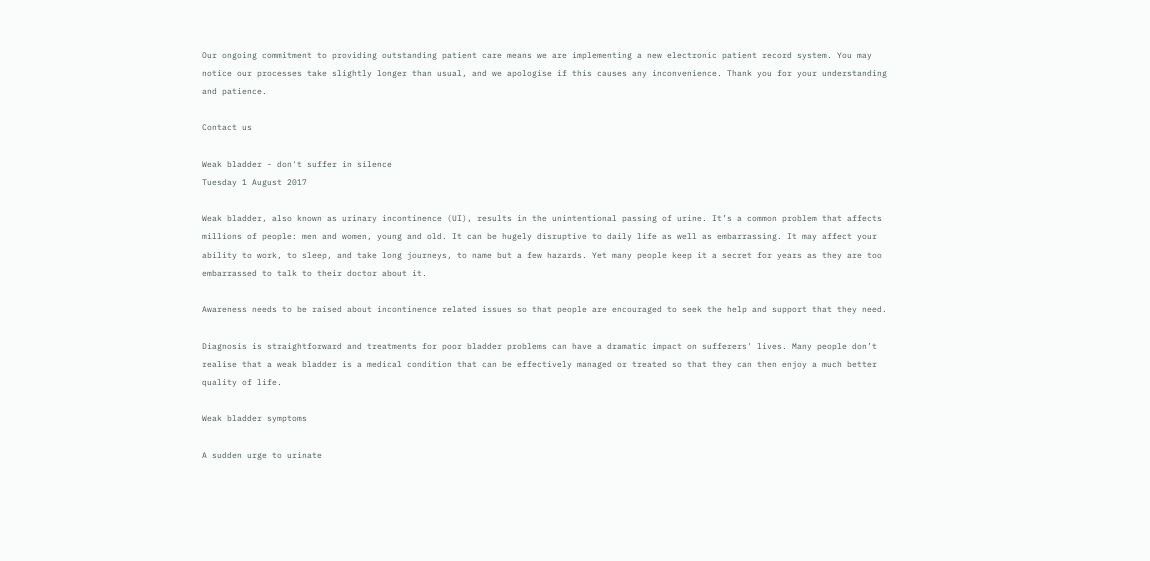Our ongoing commitment to providing outstanding patient care means we are implementing a new electronic patient record system. You may notice our processes take slightly longer than usual, and we apologise if this causes any inconvenience. Thank you for your understanding and patience.

Contact us

Weak bladder - don't suffer in silence
Tuesday 1 August 2017

Weak bladder, also known as urinary incontinence (UI), results in the unintentional passing of urine. It’s a common problem that affects millions of people: men and women, young and old. It can be hugely disruptive to daily life as well as embarrassing. It may affect your ability to work, to sleep, and take long journeys, to name but a few hazards. Yet many people keep it a secret for years as they are too embarrassed to talk to their doctor about it.

Awareness needs to be raised about incontinence related issues so that people are encouraged to seek the help and support that they need.

Diagnosis is straightforward and treatments for poor bladder problems can have a dramatic impact on sufferers' lives. Many people don’t realise that a weak bladder is a medical condition that can be effectively managed or treated so that they can then enjoy a much better quality of life.

Weak bladder symptoms

A sudden urge to urinate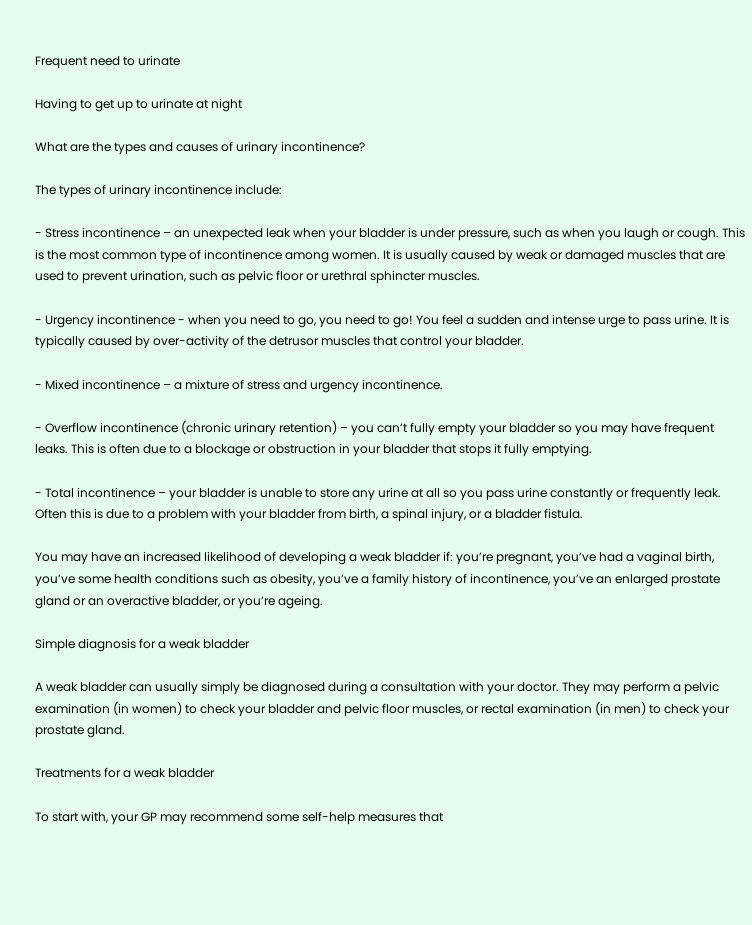Frequent need to urinate

Having to get up to urinate at night

What are the types and causes of urinary incontinence?

The types of urinary incontinence include:

- Stress incontinence – an unexpected leak when your bladder is under pressure, such as when you laugh or cough. This is the most common type of incontinence among women. It is usually caused by weak or damaged muscles that are used to prevent urination, such as pelvic floor or urethral sphincter muscles.

- Urgency incontinence - when you need to go, you need to go! You feel a sudden and intense urge to pass urine. It is typically caused by over-activity of the detrusor muscles that control your bladder.

- Mixed incontinence – a mixture of stress and urgency incontinence.

- Overflow incontinence (chronic urinary retention) – you can’t fully empty your bladder so you may have frequent leaks. This is often due to a blockage or obstruction in your bladder that stops it fully emptying.

- Total incontinence – your bladder is unable to store any urine at all so you pass urine constantly or frequently leak. Often this is due to a problem with your bladder from birth, a spinal injury, or a bladder fistula.

You may have an increased likelihood of developing a weak bladder if: you’re pregnant, you’ve had a vaginal birth, you’ve some health conditions such as obesity, you’ve a family history of incontinence, you’ve an enlarged prostate gland or an overactive bladder, or you’re ageing.

Simple diagnosis for a weak bladder

A weak bladder can usually simply be diagnosed during a consultation with your doctor. They may perform a pelvic examination (in women) to check your bladder and pelvic floor muscles, or rectal examination (in men) to check your prostate gland.

Treatments for a weak bladder

To start with, your GP may recommend some self-help measures that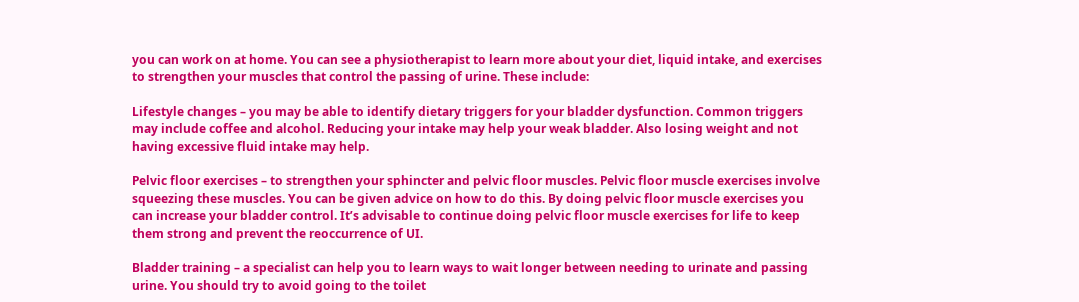you can work on at home. You can see a physiotherapist to learn more about your diet, liquid intake, and exercises to strengthen your muscles that control the passing of urine. These include:

Lifestyle changes – you may be able to identify dietary triggers for your bladder dysfunction. Common triggers may include coffee and alcohol. Reducing your intake may help your weak bladder. Also losing weight and not having excessive fluid intake may help.

Pelvic floor exercises – to strengthen your sphincter and pelvic floor muscles. Pelvic floor muscle exercises involve squeezing these muscles. You can be given advice on how to do this. By doing pelvic floor muscle exercises you can increase your bladder control. It’s advisable to continue doing pelvic floor muscle exercises for life to keep them strong and prevent the reoccurrence of UI.

Bladder training – a specialist can help you to learn ways to wait longer between needing to urinate and passing urine. You should try to avoid going to the toilet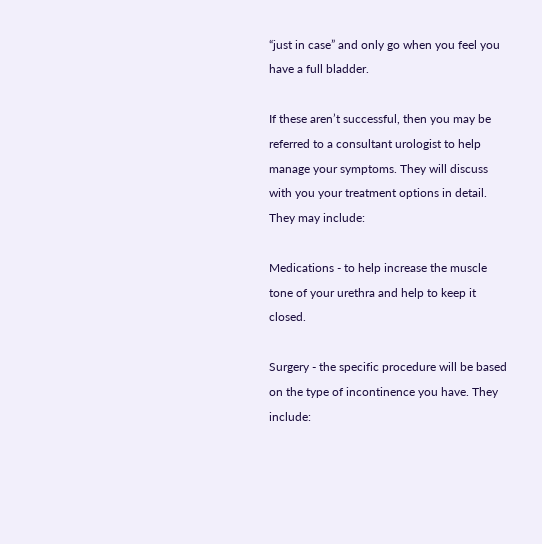“just in case” and only go when you feel you have a full bladder.

If these aren’t successful, then you may be referred to a consultant urologist to help manage your symptoms. They will discuss with you your treatment options in detail. They may include:

Medications - to help increase the muscle tone of your urethra and help to keep it closed.

Surgery - the specific procedure will be based on the type of incontinence you have. They include: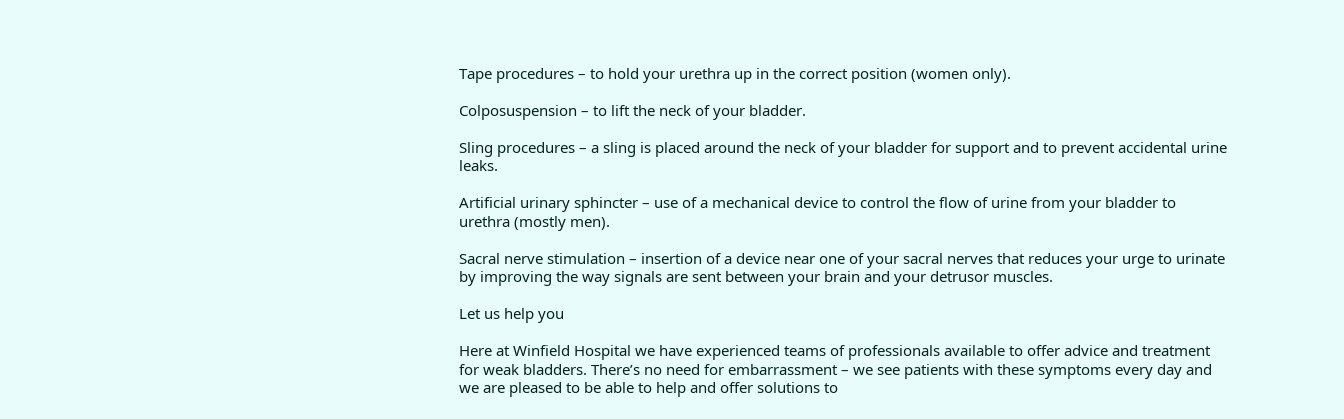Tape procedures – to hold your urethra up in the correct position (women only).

Colposuspension – to lift the neck of your bladder.

Sling procedures – a sling is placed around the neck of your bladder for support and to prevent accidental urine leaks.

Artificial urinary sphincter – use of a mechanical device to control the flow of urine from your bladder to urethra (mostly men).

Sacral nerve stimulation – insertion of a device near one of your sacral nerves that reduces your urge to urinate by improving the way signals are sent between your brain and your detrusor muscles.

Let us help you

Here at Winfield Hospital we have experienced teams of professionals available to offer advice and treatment for weak bladders. There’s no need for embarrassment – we see patients with these symptoms every day and we are pleased to be able to help and offer solutions to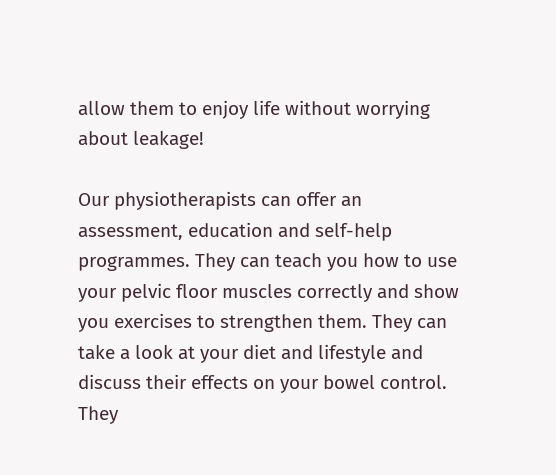allow them to enjoy life without worrying about leakage!

Our physiotherapists can offer an assessment, education and self-help programmes. They can teach you how to use your pelvic floor muscles correctly and show you exercises to strengthen them. They can take a look at your diet and lifestyle and discuss their effects on your bowel control. They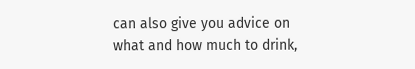can also give you advice on what and how much to drink,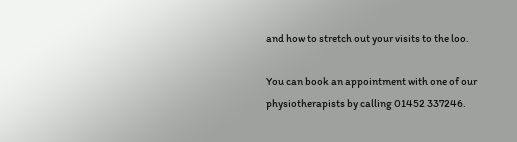and how to stretch out your visits to the loo.

You can book an appointment with one of our physiotherapists by calling 01452 337246.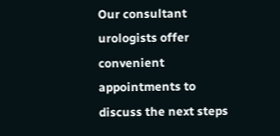Our consultant urologists offer convenient appointments to discuss the next steps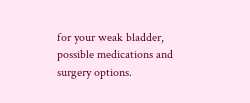for your weak bladder, possible medications and surgery options.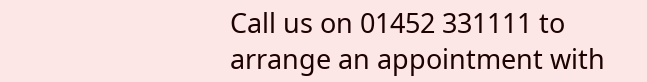Call us on 01452 331111 to arrange an appointment with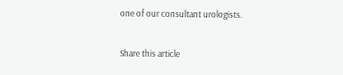one of our consultant urologists.

Share this article